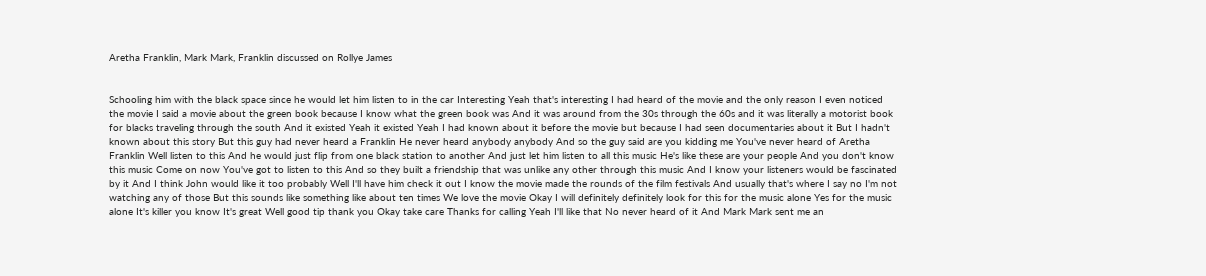Aretha Franklin, Mark Mark, Franklin discussed on Rollye James


Schooling him with the black space since he would let him listen to in the car Interesting Yeah that's interesting I had heard of the movie and the only reason I even noticed the movie I said a movie about the green book because I know what the green book was And it was around from the 30s through the 60s and it was literally a motorist book for blacks traveling through the south And it existed Yeah it existed Yeah I had known about it before the movie but because I had seen documentaries about it But I hadn't known about this story But this guy had never heard a Franklin He never heard anybody anybody And so the guy said are you kidding me You've never heard of Aretha Franklin Well listen to this And he would just flip from one black station to another And just let him listen to all this music He's like these are your people And you don't know this music Come on now You've got to listen to this And so they built a friendship that was unlike any other through this music And I know your listeners would be fascinated by it And I think John would like it too probably Well I'll have him check it out I know the movie made the rounds of the film festivals And usually that's where I say no I'm not watching any of those But this sounds like something like about ten times We love the movie Okay I will definitely definitely look for this for the music alone Yes for the music alone It's killer you know It's great Well good tip thank you Okay take care Thanks for calling Yeah I'll like that No never heard of it And Mark Mark sent me an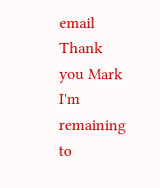email Thank you Mark I'm remaining to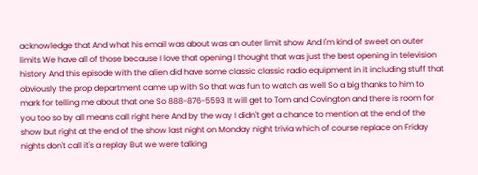acknowledge that And what his email was about was an outer limit show And I'm kind of sweet on outer limits We have all of those because I love that opening I thought that was just the best opening in television history And this episode with the alien did have some classic classic radio equipment in it including stuff that obviously the prop department came up with So that was fun to watch as well So a big thanks to him to mark for telling me about that one So 888-876-5593 It will get to Tom and Covington and there is room for you too so by all means call right here And by the way I didn't get a chance to mention at the end of the show but right at the end of the show last night on Monday night trivia which of course replace on Friday nights don't call it's a replay But we were talking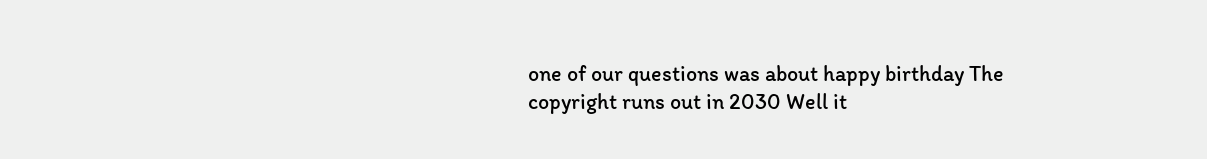one of our questions was about happy birthday The copyright runs out in 2030 Well it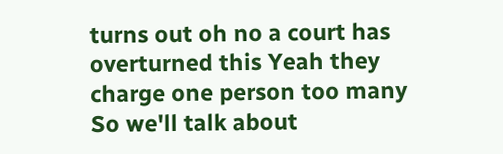turns out oh no a court has overturned this Yeah they charge one person too many So we'll talk about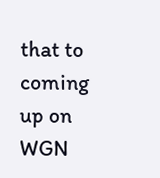that to coming up on WGN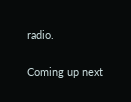radio.

Coming up next